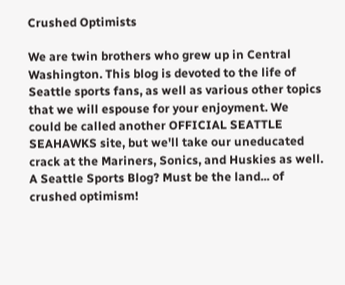Crushed Optimists

We are twin brothers who grew up in Central Washington. This blog is devoted to the life of Seattle sports fans, as well as various other topics that we will espouse for your enjoyment. We could be called another OFFICIAL SEATTLE SEAHAWKS site, but we'll take our uneducated crack at the Mariners, Sonics, and Huskies as well. A Seattle Sports Blog? Must be the land... of crushed optimism!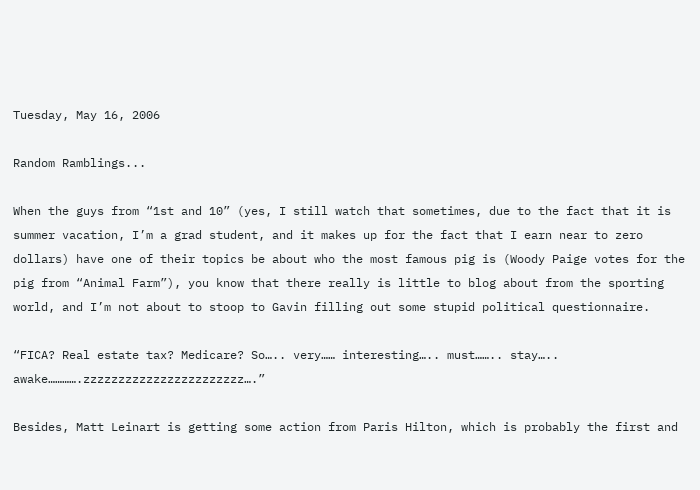Tuesday, May 16, 2006

Random Ramblings...

When the guys from “1st and 10” (yes, I still watch that sometimes, due to the fact that it is summer vacation, I’m a grad student, and it makes up for the fact that I earn near to zero dollars) have one of their topics be about who the most famous pig is (Woody Paige votes for the pig from “Animal Farm”), you know that there really is little to blog about from the sporting world, and I’m not about to stoop to Gavin filling out some stupid political questionnaire.

“FICA? Real estate tax? Medicare? So….. very…… interesting….. must…….. stay….. awake………….zzzzzzzzzzzzzzzzzzzzzzz….”

Besides, Matt Leinart is getting some action from Paris Hilton, which is probably the first and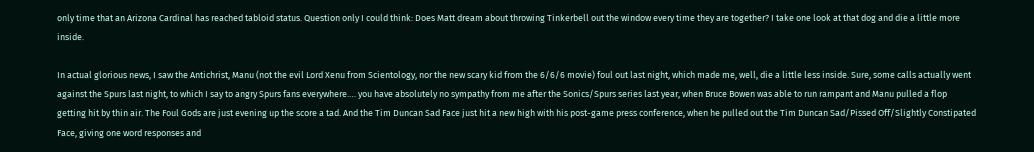only time that an Arizona Cardinal has reached tabloid status. Question only I could think: Does Matt dream about throwing Tinkerbell out the window every time they are together? I take one look at that dog and die a little more inside.

In actual glorious news, I saw the Antichrist, Manu (not the evil Lord Xenu from Scientology, nor the new scary kid from the 6/6/6 movie) foul out last night, which made me, well, die a little less inside. Sure, some calls actually went against the Spurs last night, to which I say to angry Spurs fans everywhere…. you have absolutely no sympathy from me after the Sonics/Spurs series last year, when Bruce Bowen was able to run rampant and Manu pulled a flop getting hit by thin air. The Foul Gods are just evening up the score a tad. And the Tim Duncan Sad Face just hit a new high with his post-game press conference, when he pulled out the Tim Duncan Sad/Pissed Off/Slightly Constipated Face, giving one word responses and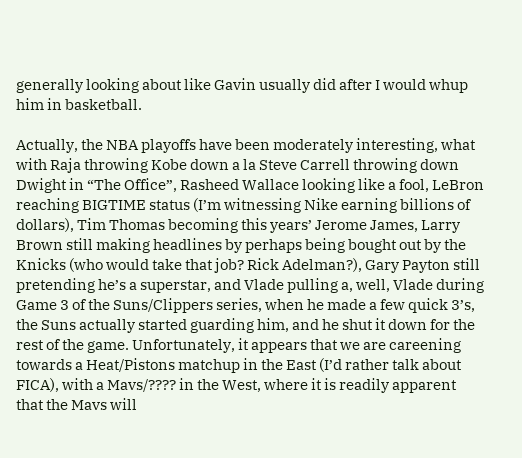generally looking about like Gavin usually did after I would whup him in basketball.

Actually, the NBA playoffs have been moderately interesting, what with Raja throwing Kobe down a la Steve Carrell throwing down Dwight in “The Office”, Rasheed Wallace looking like a fool, LeBron reaching BIGTIME status (I’m witnessing Nike earning billions of dollars), Tim Thomas becoming this years’ Jerome James, Larry Brown still making headlines by perhaps being bought out by the Knicks (who would take that job? Rick Adelman?), Gary Payton still pretending he’s a superstar, and Vlade pulling a, well, Vlade during Game 3 of the Suns/Clippers series, when he made a few quick 3’s, the Suns actually started guarding him, and he shut it down for the rest of the game. Unfortunately, it appears that we are careening towards a Heat/Pistons matchup in the East (I’d rather talk about FICA), with a Mavs/???? in the West, where it is readily apparent that the Mavs will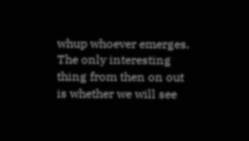whup whoever emerges. The only interesting thing from then on out is whether we will see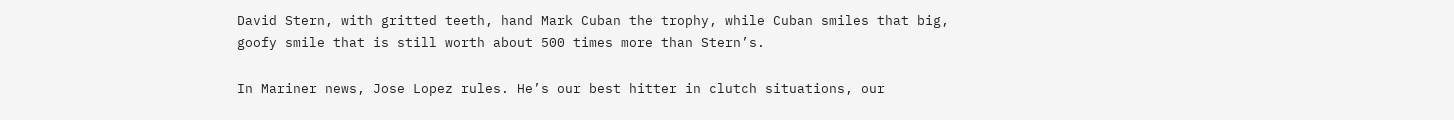David Stern, with gritted teeth, hand Mark Cuban the trophy, while Cuban smiles that big, goofy smile that is still worth about 500 times more than Stern’s.

In Mariner news, Jose Lopez rules. He’s our best hitter in clutch situations, our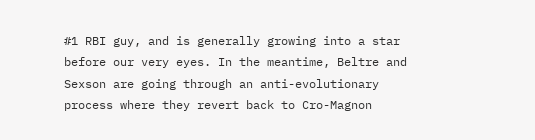#1 RBI guy, and is generally growing into a star before our very eyes. In the meantime, Beltre and Sexson are going through an anti-evolutionary process where they revert back to Cro-Magnon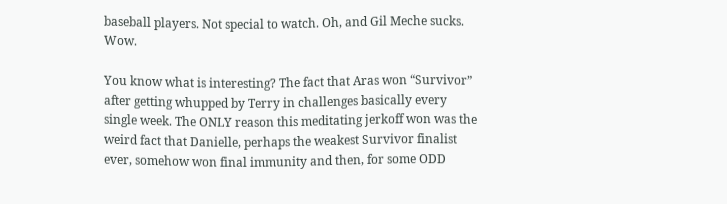baseball players. Not special to watch. Oh, and Gil Meche sucks. Wow.

You know what is interesting? The fact that Aras won “Survivor” after getting whupped by Terry in challenges basically every single week. The ONLY reason this meditating jerkoff won was the weird fact that Danielle, perhaps the weakest Survivor finalist ever, somehow won final immunity and then, for some ODD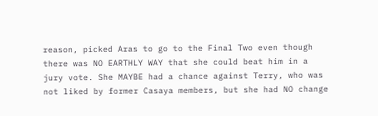reason, picked Aras to go to the Final Two even though there was NO EARTHLY WAY that she could beat him in a jury vote. She MAYBE had a chance against Terry, who was not liked by former Casaya members, but she had NO change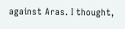against Aras. I thought,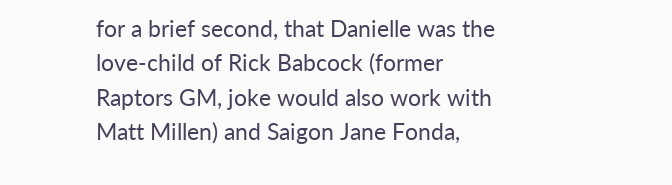for a brief second, that Danielle was the love-child of Rick Babcock (former Raptors GM, joke would also work with Matt Millen) and Saigon Jane Fonda,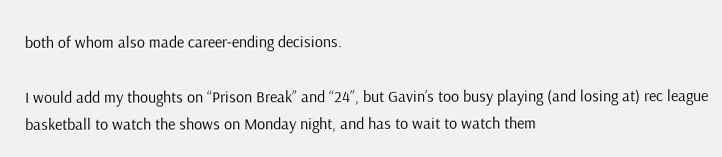both of whom also made career-ending decisions.

I would add my thoughts on “Prison Break” and “24”, but Gavin’s too busy playing (and losing at) rec league basketball to watch the shows on Monday night, and has to wait to watch them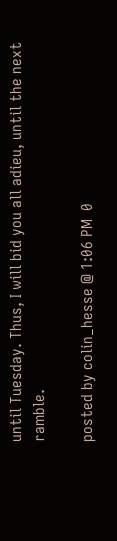until Tuesday. Thus, I will bid you all adieu, until the next ramble.

posted by colin_hesse @ 1:06 PM  0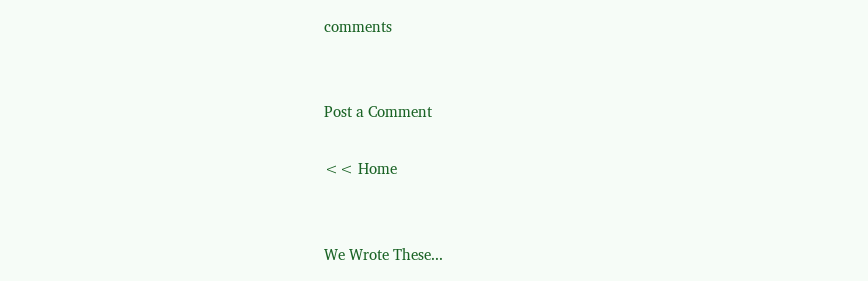comments


Post a Comment

<< Home


We Wrote These...